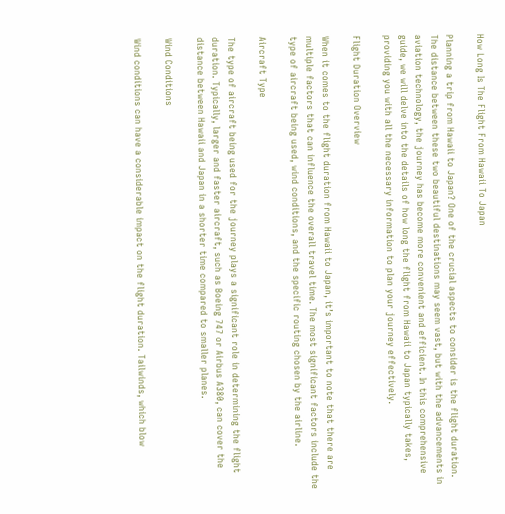How Long Is The Flight From Hawaii To Japan

Planning a trip from Hawaii to Japan? One of the crucial aspects to consider is the flight duration. The distance between these two beautiful destinations may seem vast, but with the advancements in aviation technology, the journey has become more convenient and efficient. In this comprehensive guide, we will delve into the details of how long the flight from Hawaii to Japan typically takes, providing you with all the necessary information to plan your journey effectively.

Flight Duration Overview

When it comes to the flight duration from Hawaii to Japan, it’s important to note that there are multiple factors that can influence the overall travel time. The most significant factors include the type of aircraft being used, wind conditions, and the specific routing chosen by the airline.

Aircraft Type

The type of aircraft being used for the journey plays a significant role in determining the flight duration. Typically, larger and faster aircraft, such as Boeing 747 or Airbus A380, can cover the distance between Hawaii and Japan in a shorter time compared to smaller planes.

Wind Conditions

Wind conditions can have a considerable impact on the flight duration. Tailwinds, which blow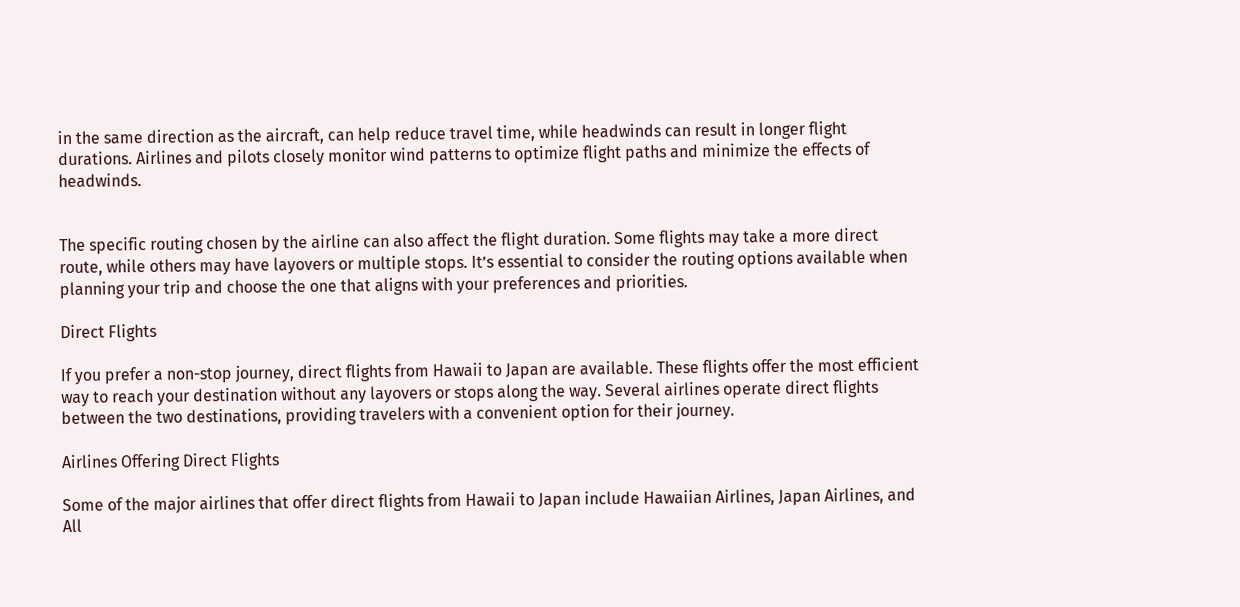in the same direction as the aircraft, can help reduce travel time, while headwinds can result in longer flight durations. Airlines and pilots closely monitor wind patterns to optimize flight paths and minimize the effects of headwinds.


The specific routing chosen by the airline can also affect the flight duration. Some flights may take a more direct route, while others may have layovers or multiple stops. It’s essential to consider the routing options available when planning your trip and choose the one that aligns with your preferences and priorities.

Direct Flights

If you prefer a non-stop journey, direct flights from Hawaii to Japan are available. These flights offer the most efficient way to reach your destination without any layovers or stops along the way. Several airlines operate direct flights between the two destinations, providing travelers with a convenient option for their journey.

Airlines Offering Direct Flights

Some of the major airlines that offer direct flights from Hawaii to Japan include Hawaiian Airlines, Japan Airlines, and All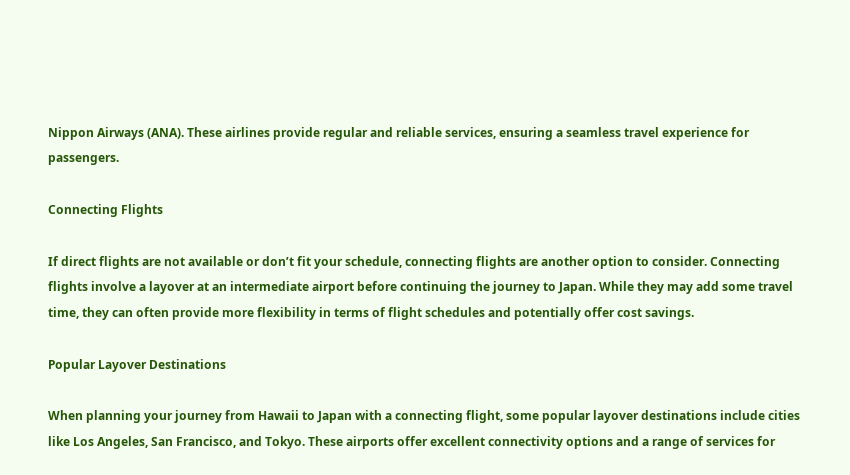Nippon Airways (ANA). These airlines provide regular and reliable services, ensuring a seamless travel experience for passengers.

Connecting Flights

If direct flights are not available or don’t fit your schedule, connecting flights are another option to consider. Connecting flights involve a layover at an intermediate airport before continuing the journey to Japan. While they may add some travel time, they can often provide more flexibility in terms of flight schedules and potentially offer cost savings.

Popular Layover Destinations

When planning your journey from Hawaii to Japan with a connecting flight, some popular layover destinations include cities like Los Angeles, San Francisco, and Tokyo. These airports offer excellent connectivity options and a range of services for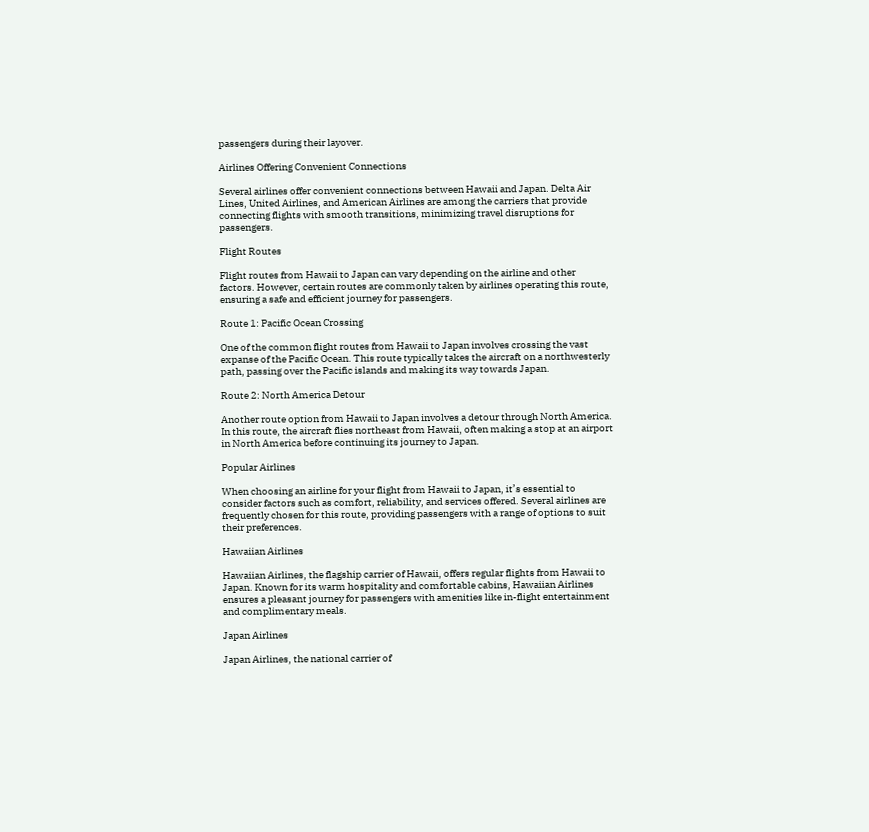passengers during their layover.

Airlines Offering Convenient Connections

Several airlines offer convenient connections between Hawaii and Japan. Delta Air Lines, United Airlines, and American Airlines are among the carriers that provide connecting flights with smooth transitions, minimizing travel disruptions for passengers.

Flight Routes

Flight routes from Hawaii to Japan can vary depending on the airline and other factors. However, certain routes are commonly taken by airlines operating this route, ensuring a safe and efficient journey for passengers.

Route 1: Pacific Ocean Crossing

One of the common flight routes from Hawaii to Japan involves crossing the vast expanse of the Pacific Ocean. This route typically takes the aircraft on a northwesterly path, passing over the Pacific islands and making its way towards Japan.

Route 2: North America Detour

Another route option from Hawaii to Japan involves a detour through North America. In this route, the aircraft flies northeast from Hawaii, often making a stop at an airport in North America before continuing its journey to Japan.

Popular Airlines

When choosing an airline for your flight from Hawaii to Japan, it’s essential to consider factors such as comfort, reliability, and services offered. Several airlines are frequently chosen for this route, providing passengers with a range of options to suit their preferences.

Hawaiian Airlines

Hawaiian Airlines, the flagship carrier of Hawaii, offers regular flights from Hawaii to Japan. Known for its warm hospitality and comfortable cabins, Hawaiian Airlines ensures a pleasant journey for passengers with amenities like in-flight entertainment and complimentary meals.

Japan Airlines

Japan Airlines, the national carrier of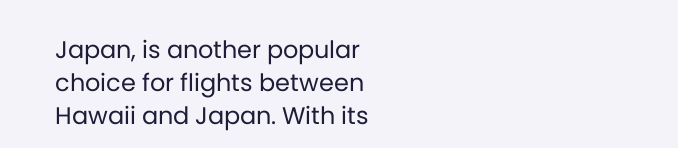Japan, is another popular choice for flights between Hawaii and Japan. With its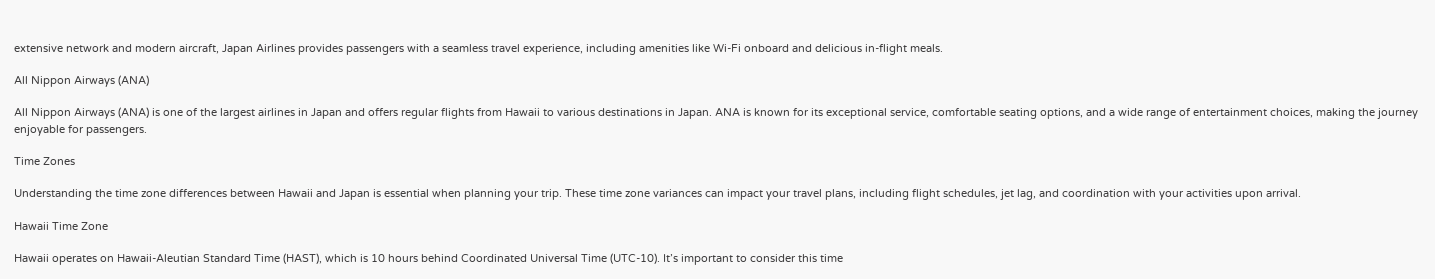extensive network and modern aircraft, Japan Airlines provides passengers with a seamless travel experience, including amenities like Wi-Fi onboard and delicious in-flight meals.

All Nippon Airways (ANA)

All Nippon Airways (ANA) is one of the largest airlines in Japan and offers regular flights from Hawaii to various destinations in Japan. ANA is known for its exceptional service, comfortable seating options, and a wide range of entertainment choices, making the journey enjoyable for passengers.

Time Zones

Understanding the time zone differences between Hawaii and Japan is essential when planning your trip. These time zone variances can impact your travel plans, including flight schedules, jet lag, and coordination with your activities upon arrival.

Hawaii Time Zone

Hawaii operates on Hawaii-Aleutian Standard Time (HAST), which is 10 hours behind Coordinated Universal Time (UTC-10). It’s important to consider this time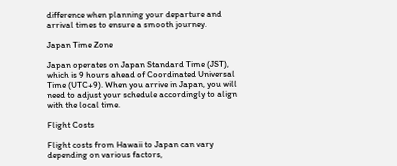difference when planning your departure and arrival times to ensure a smooth journey.

Japan Time Zone

Japan operates on Japan Standard Time (JST), which is 9 hours ahead of Coordinated Universal Time (UTC+9). When you arrive in Japan, you will need to adjust your schedule accordingly to align with the local time.

Flight Costs

Flight costs from Hawaii to Japan can vary depending on various factors,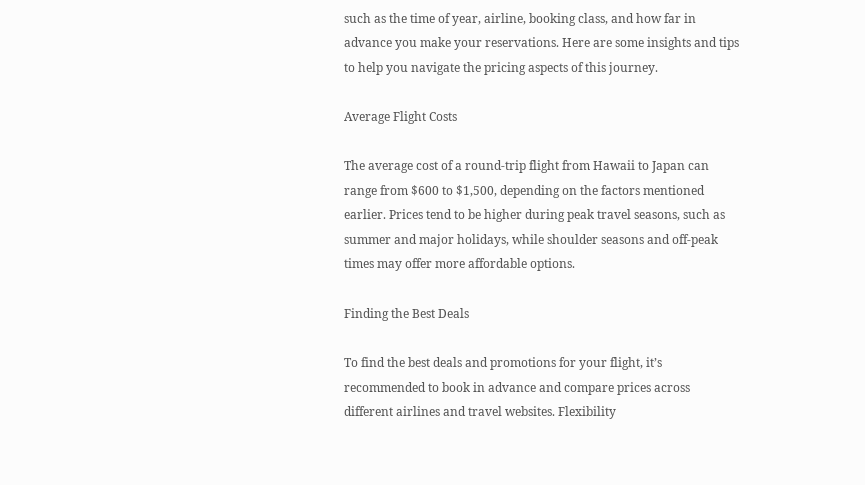such as the time of year, airline, booking class, and how far in advance you make your reservations. Here are some insights and tips to help you navigate the pricing aspects of this journey.

Average Flight Costs

The average cost of a round-trip flight from Hawaii to Japan can range from $600 to $1,500, depending on the factors mentioned earlier. Prices tend to be higher during peak travel seasons, such as summer and major holidays, while shoulder seasons and off-peak times may offer more affordable options.

Finding the Best Deals

To find the best deals and promotions for your flight, it’s recommended to book in advance and compare prices across different airlines and travel websites. Flexibility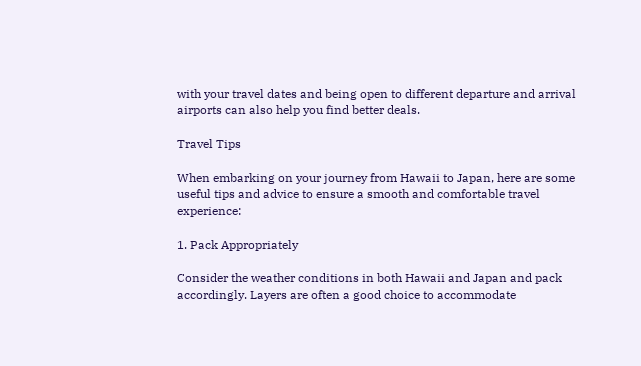with your travel dates and being open to different departure and arrival airports can also help you find better deals.

Travel Tips

When embarking on your journey from Hawaii to Japan, here are some useful tips and advice to ensure a smooth and comfortable travel experience:

1. Pack Appropriately

Consider the weather conditions in both Hawaii and Japan and pack accordingly. Layers are often a good choice to accommodate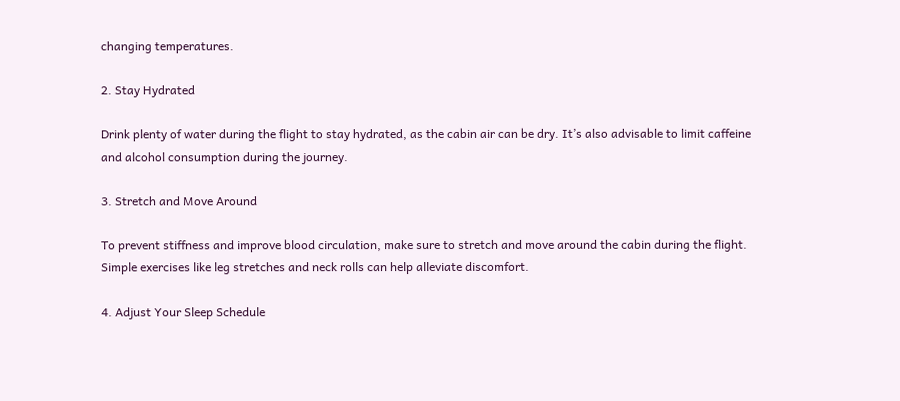changing temperatures.

2. Stay Hydrated

Drink plenty of water during the flight to stay hydrated, as the cabin air can be dry. It’s also advisable to limit caffeine and alcohol consumption during the journey.

3. Stretch and Move Around

To prevent stiffness and improve blood circulation, make sure to stretch and move around the cabin during the flight. Simple exercises like leg stretches and neck rolls can help alleviate discomfort.

4. Adjust Your Sleep Schedule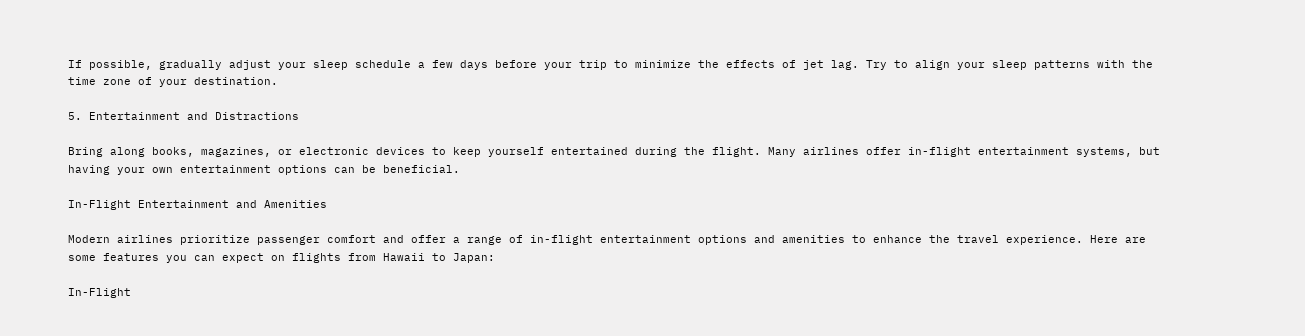If possible, gradually adjust your sleep schedule a few days before your trip to minimize the effects of jet lag. Try to align your sleep patterns with the time zone of your destination.

5. Entertainment and Distractions

Bring along books, magazines, or electronic devices to keep yourself entertained during the flight. Many airlines offer in-flight entertainment systems, but having your own entertainment options can be beneficial.

In-Flight Entertainment and Amenities

Modern airlines prioritize passenger comfort and offer a range of in-flight entertainment options and amenities to enhance the travel experience. Here are some features you can expect on flights from Hawaii to Japan:

In-Flight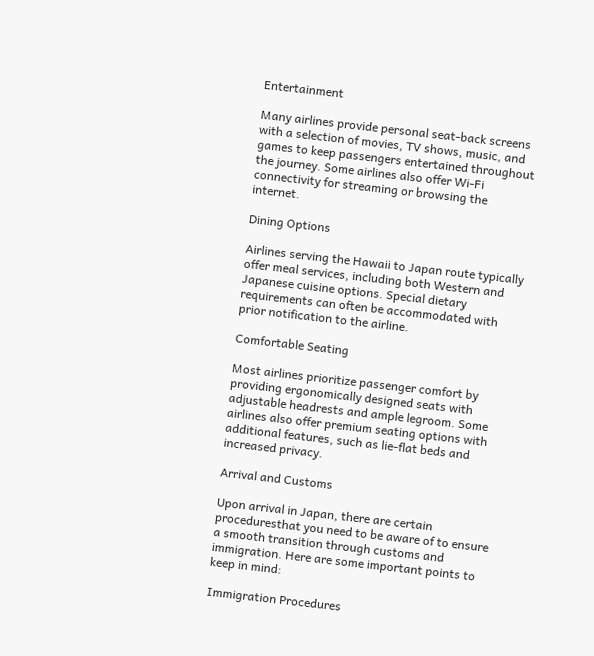Entertainment

Many airlines provide personal seat-back screens with a selection of movies, TV shows, music, and games to keep passengers entertained throughout the journey. Some airlines also offer Wi-Fi connectivity for streaming or browsing the internet.

Dining Options

Airlines serving the Hawaii to Japan route typically offer meal services, including both Western and Japanese cuisine options. Special dietary requirements can often be accommodated with prior notification to the airline.

Comfortable Seating

Most airlines prioritize passenger comfort by providing ergonomically designed seats with adjustable headrests and ample legroom. Some airlines also offer premium seating options with additional features, such as lie-flat beds and increased privacy.

Arrival and Customs

Upon arrival in Japan, there are certain proceduresthat you need to be aware of to ensure a smooth transition through customs and immigration. Here are some important points to keep in mind:

Immigration Procedures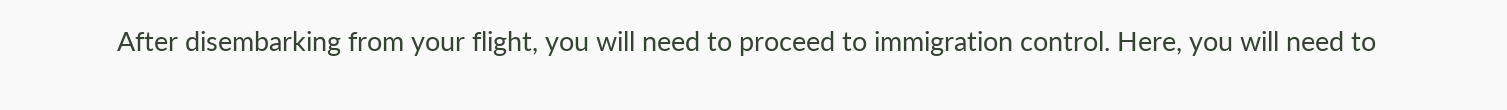After disembarking from your flight, you will need to proceed to immigration control. Here, you will need to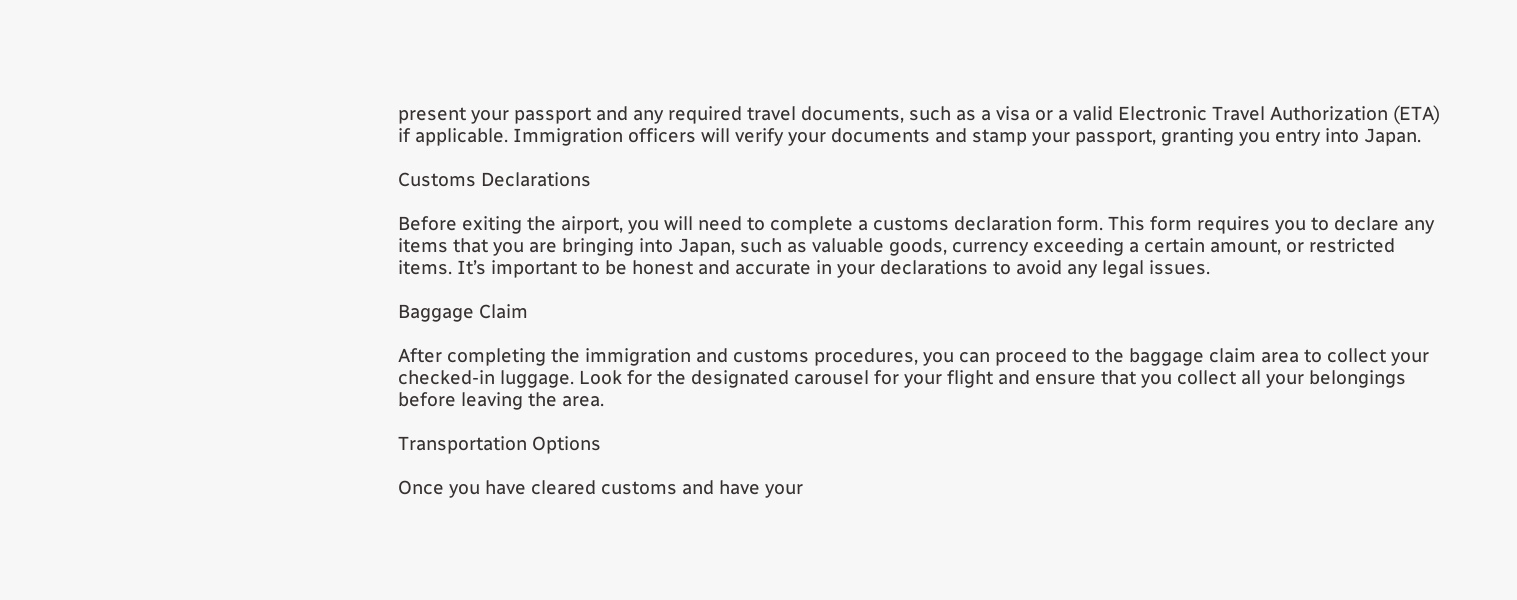present your passport and any required travel documents, such as a visa or a valid Electronic Travel Authorization (ETA) if applicable. Immigration officers will verify your documents and stamp your passport, granting you entry into Japan.

Customs Declarations

Before exiting the airport, you will need to complete a customs declaration form. This form requires you to declare any items that you are bringing into Japan, such as valuable goods, currency exceeding a certain amount, or restricted items. It’s important to be honest and accurate in your declarations to avoid any legal issues.

Baggage Claim

After completing the immigration and customs procedures, you can proceed to the baggage claim area to collect your checked-in luggage. Look for the designated carousel for your flight and ensure that you collect all your belongings before leaving the area.

Transportation Options

Once you have cleared customs and have your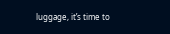luggage, it’s time to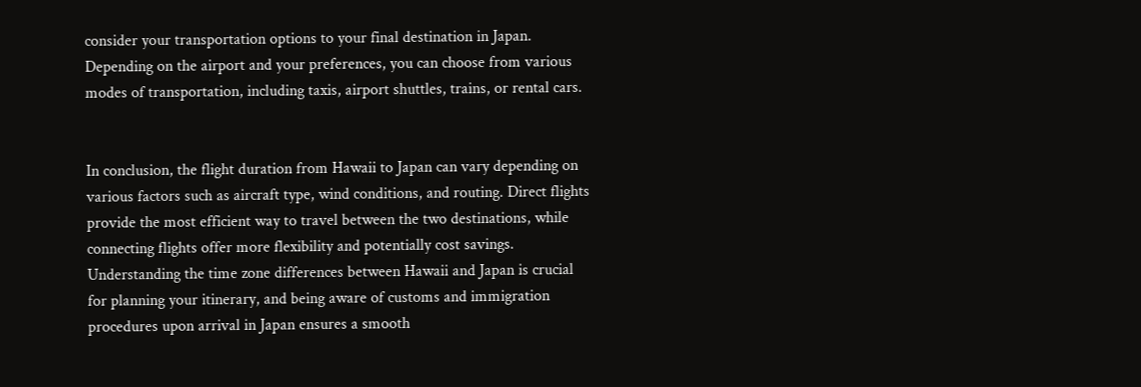consider your transportation options to your final destination in Japan. Depending on the airport and your preferences, you can choose from various modes of transportation, including taxis, airport shuttles, trains, or rental cars.


In conclusion, the flight duration from Hawaii to Japan can vary depending on various factors such as aircraft type, wind conditions, and routing. Direct flights provide the most efficient way to travel between the two destinations, while connecting flights offer more flexibility and potentially cost savings. Understanding the time zone differences between Hawaii and Japan is crucial for planning your itinerary, and being aware of customs and immigration procedures upon arrival in Japan ensures a smooth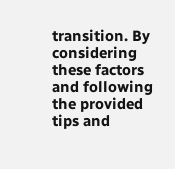transition. By considering these factors and following the provided tips and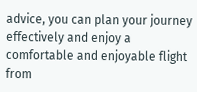advice, you can plan your journey effectively and enjoy a comfortable and enjoyable flight from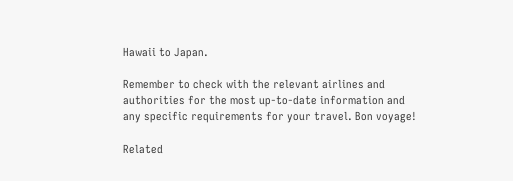Hawaii to Japan.

Remember to check with the relevant airlines and authorities for the most up-to-date information and any specific requirements for your travel. Bon voyage!

Related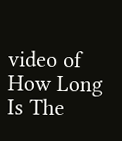video of How Long Is The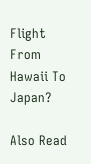Flight From Hawaii To Japan?

Also Read